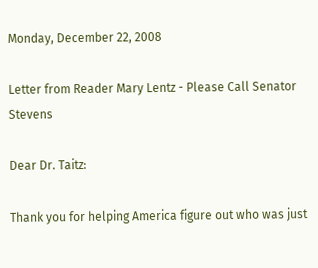Monday, December 22, 2008

Letter from Reader Mary Lentz - Please Call Senator Stevens

Dear Dr. Taitz:

Thank you for helping America figure out who was just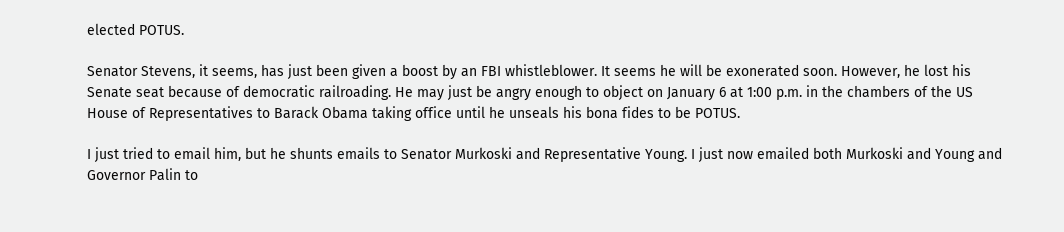elected POTUS.

Senator Stevens, it seems, has just been given a boost by an FBI whistleblower. It seems he will be exonerated soon. However, he lost his Senate seat because of democratic railroading. He may just be angry enough to object on January 6 at 1:00 p.m. in the chambers of the US House of Representatives to Barack Obama taking office until he unseals his bona fides to be POTUS.

I just tried to email him, but he shunts emails to Senator Murkoski and Representative Young. I just now emailed both Murkoski and Young and Governor Palin to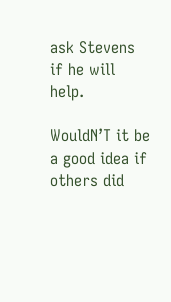ask Stevens if he will help.

WouldN’T it be a good idea if others did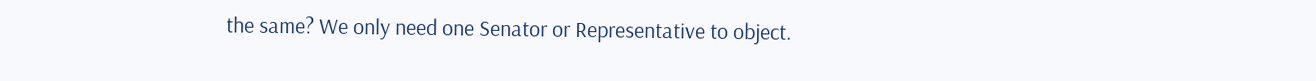the same? We only need one Senator or Representative to object.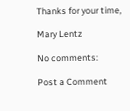Thanks for your time,

Mary Lentz

No comments:

Post a Comment